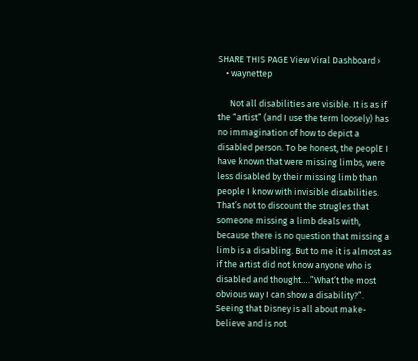SHARE THIS PAGE View Viral Dashboard ›
    • waynettep

      Not all disabilities are visible. It is as if the “artist” (and I use the term loosely) has no immagination of how to depict a disabled person. To be honest, the peoplE I have known that were missing limbs, were less disabled by their missing limb than people I know with invisible disabilities. That’s not to discount the strugles that someone missing a limb deals with, because there is no question that missing a limb is a disabling. But to me it is almost as if the artist did not know anyone who is disabled and thought….”What’t the most obvious way I can show a disability?”.  Seeing that Disney is all about make-believe and is not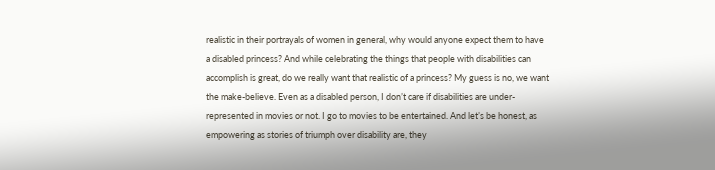realistic in their portrayals of women in general, why would anyone expect them to have a disabled princess? And while celebrating the things that people with disabilities can accomplish is great, do we really want that realistic of a princess? My guess is no, we want the make-believe. Even as a disabled person, I don’t care if disabilities are under-represented in movies or not. I go to movies to be entertained. And let’s be honest, as empowering as stories of triumph over disability are, they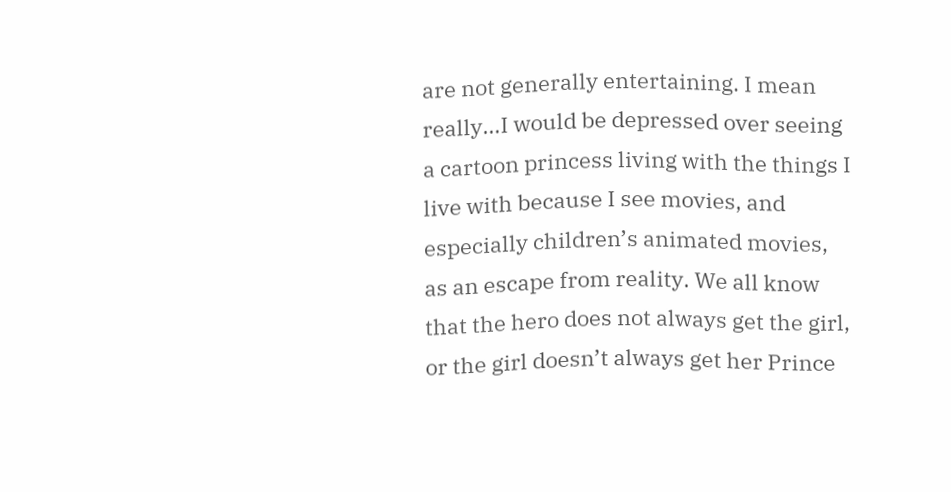are not generally entertaining. I mean really…I would be depressed over seeing a cartoon princess living with the things I live with because I see movies, and especially children’s animated movies, as an escape from reality. We all know that the hero does not always get the girl, or the girl doesn’t always get her Prince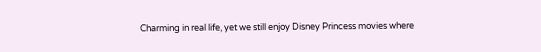Charming in real life, yet we still enjoy Disney Princess movies where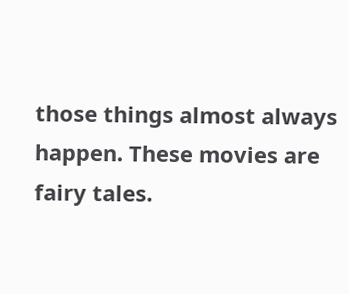those things almost always happen. These movies are fairy tales.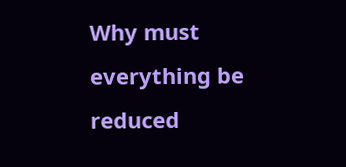Why must everything be reduced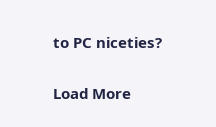to PC niceties?

Load More